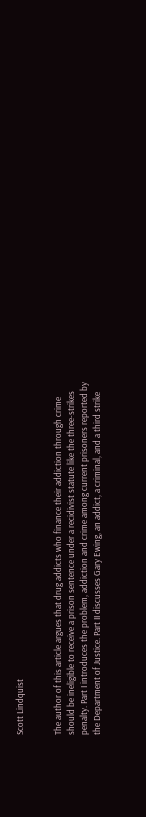Scott Lindquist


The author of this article argues that drug addicts who finance their addiction through crime should be ineligible to receive a prison sentence under a recidivist statute like the three-strikes penalty. Part I introduces the problem, addiction and crime among current prisoners reported by the Department of Justice. Part II discusses Gary Ewing, an addict, a criminal, and a third strike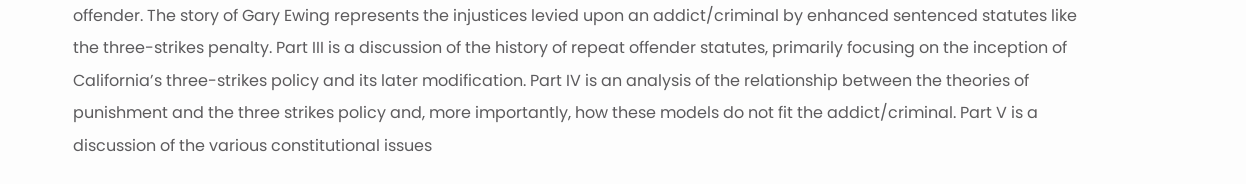offender. The story of Gary Ewing represents the injustices levied upon an addict/criminal by enhanced sentenced statutes like the three-strikes penalty. Part III is a discussion of the history of repeat offender statutes, primarily focusing on the inception of California’s three-strikes policy and its later modification. Part IV is an analysis of the relationship between the theories of punishment and the three strikes policy and, more importantly, how these models do not fit the addict/criminal. Part V is a discussion of the various constitutional issues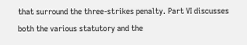that surround the three-strikes penalty. Part VI discusses both the various statutory and the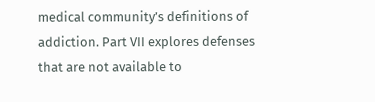medical community’s definitions of addiction. Part VII explores defenses that are not available to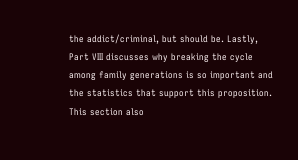the addict/criminal, but should be. Lastly, Part VIII discusses why breaking the cycle among family generations is so important and the statistics that support this proposition. This section also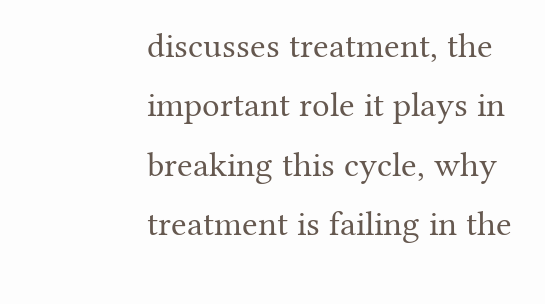discusses treatment, the important role it plays in breaking this cycle, why treatment is failing in the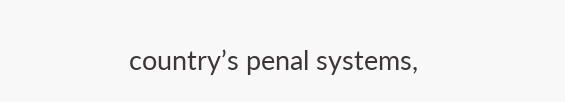country’s penal systems,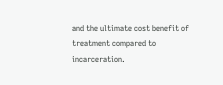and the ultimate cost benefit of treatment compared to incarceration.